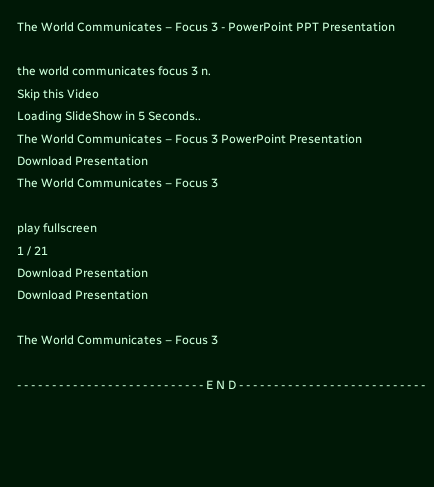The World Communicates – Focus 3 - PowerPoint PPT Presentation

the world communicates focus 3 n.
Skip this Video
Loading SlideShow in 5 Seconds..
The World Communicates – Focus 3 PowerPoint Presentation
Download Presentation
The World Communicates – Focus 3

play fullscreen
1 / 21
Download Presentation
Download Presentation

The World Communicates – Focus 3

- - - - - - - - - - - - - - - - - - - - - - - - - - - E N D - - - - - - - - - - - - - - - - - - - - - - - - - - -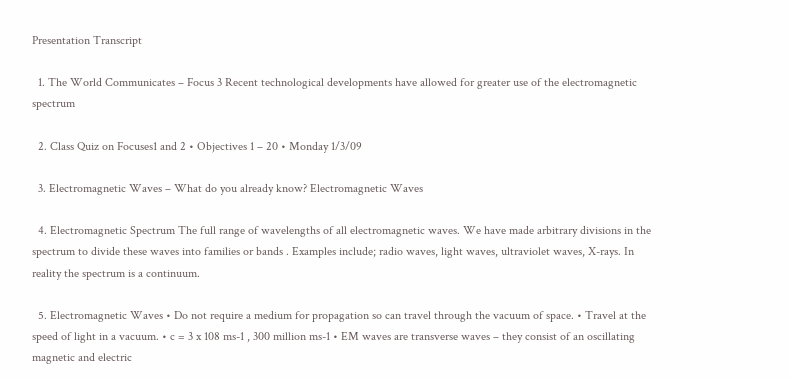Presentation Transcript

  1. The World Communicates – Focus 3 Recent technological developments have allowed for greater use of the electromagnetic spectrum

  2. Class Quiz on Focuses1 and 2 • Objectives 1 – 20 • Monday 1/3/09

  3. Electromagnetic Waves – What do you already know? Electromagnetic Waves

  4. Electromagnetic Spectrum The full range of wavelengths of all electromagnetic waves. We have made arbitrary divisions in the spectrum to divide these waves into families or bands . Examples include; radio waves, light waves, ultraviolet waves, X-rays. In reality the spectrum is a continuum.

  5. Electromagnetic Waves • Do not require a medium for propagation so can travel through the vacuum of space. • Travel at the speed of light in a vacuum. • c = 3 x 108 ms-1 , 300 million ms-1 • EM waves are transverse waves – they consist of an oscillating magnetic and electric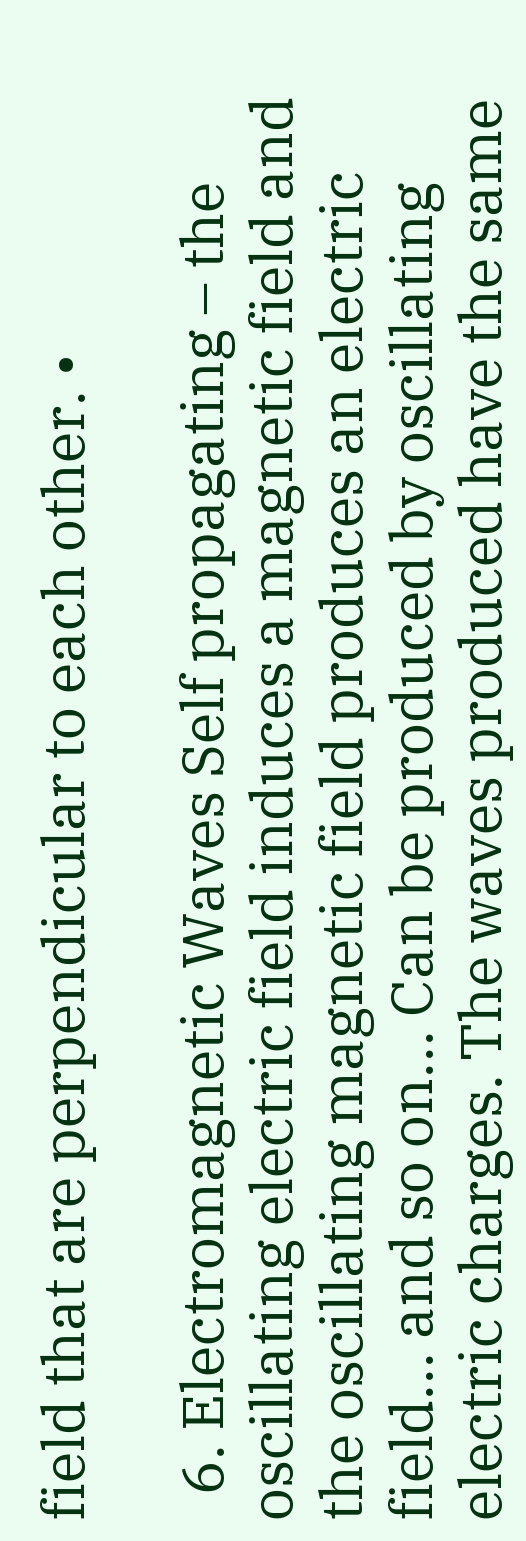field that are perpendicular to each other. •

  6. Electromagnetic Waves Self propagating – the oscillating electric field induces a magnetic field and the oscillating magnetic field produces an electric field... and so on... Can be produced by oscillating electric charges. The waves produced have the same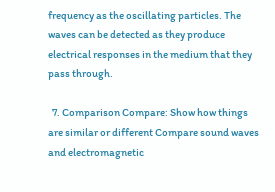frequency as the oscillating particles. The waves can be detected as they produce electrical responses in the medium that they pass through.

  7. Comparison Compare: Show how things are similar or different Compare sound waves and electromagnetic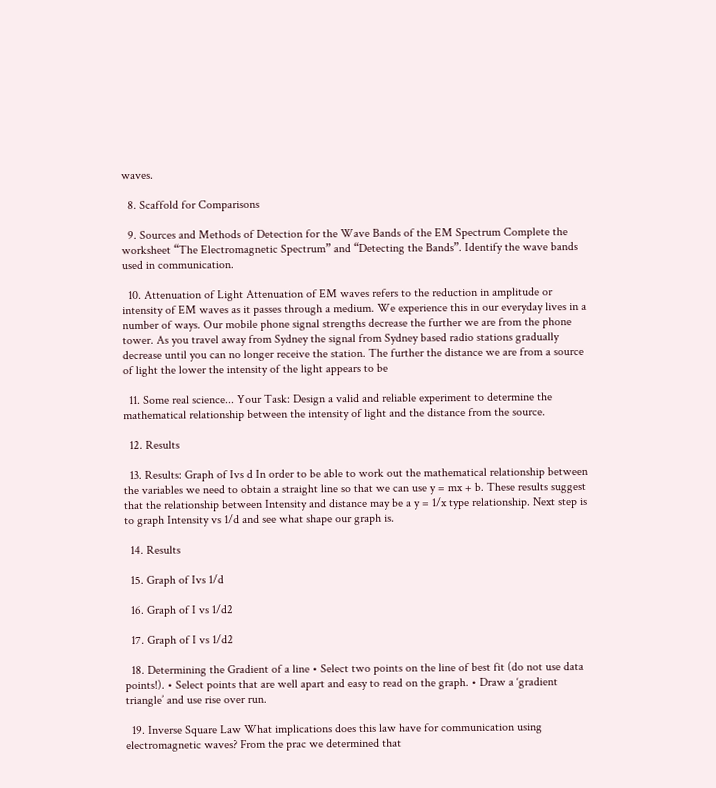waves.

  8. Scaffold for Comparisons

  9. Sources and Methods of Detection for the Wave Bands of the EM Spectrum Complete the worksheet “The Electromagnetic Spectrum” and “Detecting the Bands”. Identify the wave bands used in communication.

  10. Attenuation of Light Attenuation of EM waves refers to the reduction in amplitude or intensity of EM waves as it passes through a medium. We experience this in our everyday lives in a number of ways. Our mobile phone signal strengths decrease the further we are from the phone tower. As you travel away from Sydney the signal from Sydney based radio stations gradually decrease until you can no longer receive the station. The further the distance we are from a source of light the lower the intensity of the light appears to be

  11. Some real science... Your Task: Design a valid and reliable experiment to determine the mathematical relationship between the intensity of light and the distance from the source.

  12. Results

  13. Results: Graph of Ivs d In order to be able to work out the mathematical relationship between the variables we need to obtain a straight line so that we can use y = mx + b. These results suggest that the relationship between Intensity and distance may be a y = 1/x type relationship. Next step is to graph Intensity vs 1/d and see what shape our graph is.

  14. Results

  15. Graph of Ivs 1/d

  16. Graph of I vs 1/d2

  17. Graph of I vs 1/d2

  18. Determining the Gradient of a line • Select two points on the line of best fit (do not use data points!). • Select points that are well apart and easy to read on the graph. • Draw a ‘gradient triangle’ and use rise over run.

  19. Inverse Square Law What implications does this law have for communication using electromagnetic waves? From the prac we determined that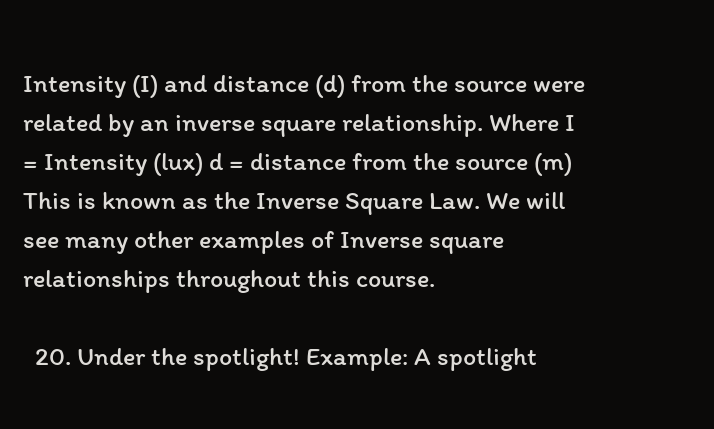Intensity (I) and distance (d) from the source were related by an inverse square relationship. Where I = Intensity (lux) d = distance from the source (m) This is known as the Inverse Square Law. We will see many other examples of Inverse square relationships throughout this course.

  20. Under the spotlight! Example: A spotlight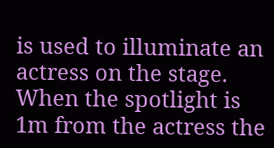is used to illuminate an actress on the stage. When the spotlight is 1m from the actress the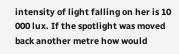intensity of light falling on her is 10 000 lux. If the spotlight was moved back another metre how would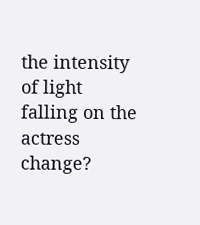the intensity of light falling on the actress change?